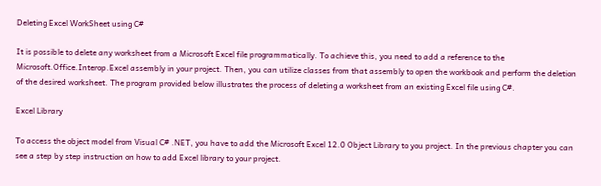Deleting Excel WorkSheet using C#

It is possible to delete any worksheet from a Microsoft Excel file programmatically. To achieve this, you need to add a reference to the Microsoft.Office.Interop.Excel assembly in your project. Then, you can utilize classes from that assembly to open the workbook and perform the deletion of the desired worksheet. The program provided below illustrates the process of deleting a worksheet from an existing Excel file using C#.

Excel Library

To access the object model from Visual C# .NET, you have to add the Microsoft Excel 12.0 Object Library to you project. In the previous chapter you can see a step by step instruction on how to add Excel library to your project.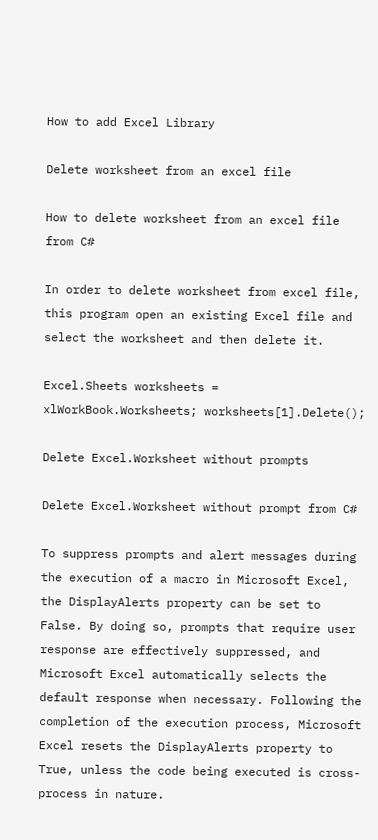How to add Excel Library

Delete worksheet from an excel file

How to delete worksheet from an excel file from C#

In order to delete worksheet from excel file, this program open an existing Excel file and select the worksheet and then delete it.

Excel.Sheets worksheets = xlWorkBook.Worksheets; worksheets[1].Delete();

Delete Excel.Worksheet without prompts

Delete Excel.Worksheet without prompt from C#

To suppress prompts and alert messages during the execution of a macro in Microsoft Excel, the DisplayAlerts property can be set to False. By doing so, prompts that require user response are effectively suppressed, and Microsoft Excel automatically selects the default response when necessary. Following the completion of the execution process, Microsoft Excel resets the DisplayAlerts property to True, unless the code being executed is cross-process in nature.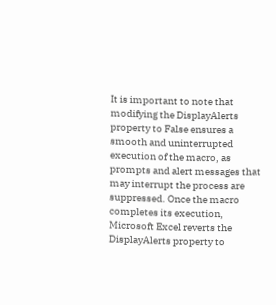It is important to note that modifying the DisplayAlerts property to False ensures a smooth and uninterrupted execution of the macro, as prompts and alert messages that may interrupt the process are suppressed. Once the macro completes its execution, Microsoft Excel reverts the DisplayAlerts property to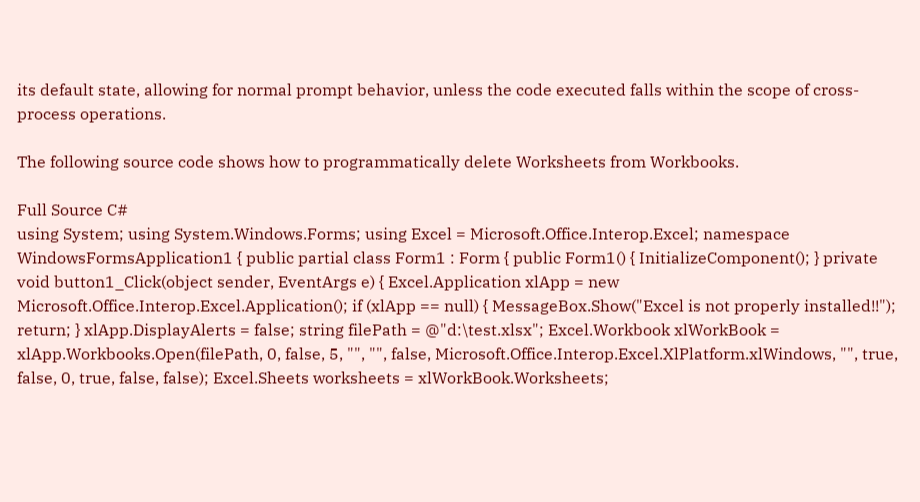its default state, allowing for normal prompt behavior, unless the code executed falls within the scope of cross-process operations.

The following source code shows how to programmatically delete Worksheets from Workbooks.

Full Source C#
using System; using System.Windows.Forms; using Excel = Microsoft.Office.Interop.Excel; namespace WindowsFormsApplication1 { public partial class Form1 : Form { public Form1() { InitializeComponent(); } private void button1_Click(object sender, EventArgs e) { Excel.Application xlApp = new Microsoft.Office.Interop.Excel.Application(); if (xlApp == null) { MessageBox.Show("Excel is not properly installed!!"); return; } xlApp.DisplayAlerts = false; string filePath = @"d:\test.xlsx"; Excel.Workbook xlWorkBook = xlApp.Workbooks.Open(filePath, 0, false, 5, "", "", false, Microsoft.Office.Interop.Excel.XlPlatform.xlWindows, "", true, false, 0, true, false, false); Excel.Sheets worksheets = xlWorkBook.Worksheets;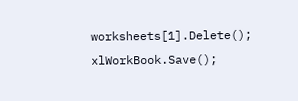worksheets[1].Delete(); xlWorkBook.Save();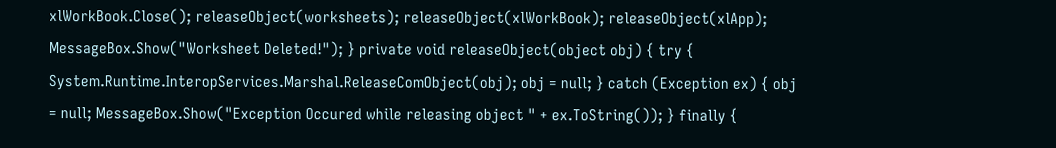xlWorkBook.Close(); releaseObject(worksheets); releaseObject(xlWorkBook); releaseObject(xlApp); MessageBox.Show("Worksheet Deleted!"); } private void releaseObject(object obj) { try { System.Runtime.InteropServices.Marshal.ReleaseComObject(obj); obj = null; } catch (Exception ex) { obj = null; MessageBox.Show("Exception Occured while releasing object " + ex.ToString()); } finally {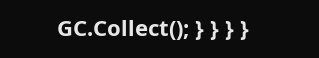GC.Collect(); } } } }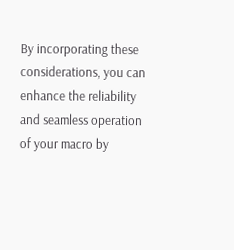By incorporating these considerations, you can enhance the reliability and seamless operation of your macro by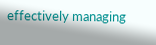effectively managing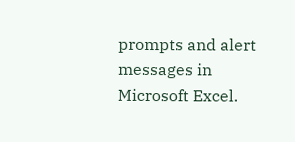prompts and alert messages in Microsoft Excel.